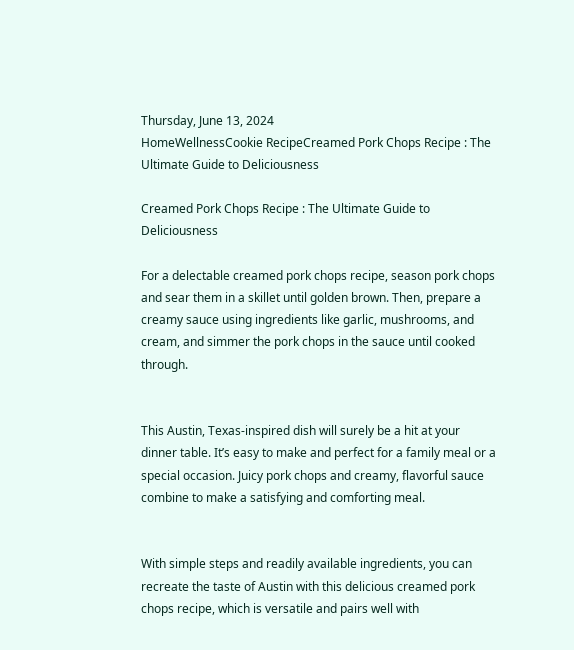Thursday, June 13, 2024
HomeWellnessCookie RecipeCreamed Pork Chops Recipe : The Ultimate Guide to Deliciousness

Creamed Pork Chops Recipe : The Ultimate Guide to Deliciousness

For a delectable creamed pork chops recipe, season pork chops and sear them in a skillet until golden brown. Then, prepare a creamy sauce using ingredients like garlic, mushrooms, and cream, and simmer the pork chops in the sauce until cooked through.


This Austin, Texas-inspired dish will surely be a hit at your dinner table. It’s easy to make and perfect for a family meal or a special occasion. Juicy pork chops and creamy, flavorful sauce combine to make a satisfying and comforting meal.


With simple steps and readily available ingredients, you can recreate the taste of Austin with this delicious creamed pork chops recipe, which is versatile and pairs well with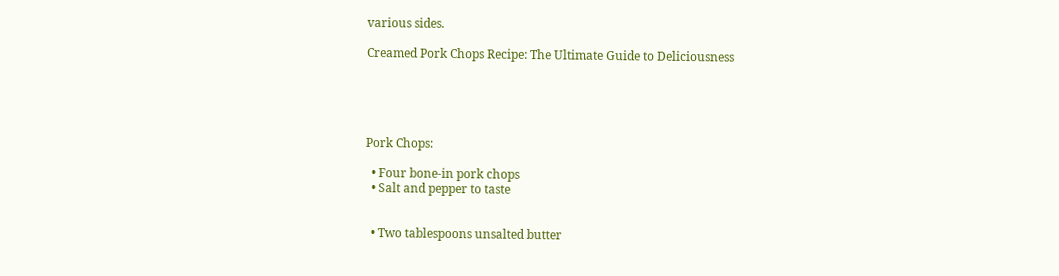various sides.

Creamed Pork Chops Recipe: The Ultimate Guide to Deliciousness





Pork Chops:

  • Four bone-in pork chops
  • Salt and pepper to taste


  • Two tablespoons unsalted butter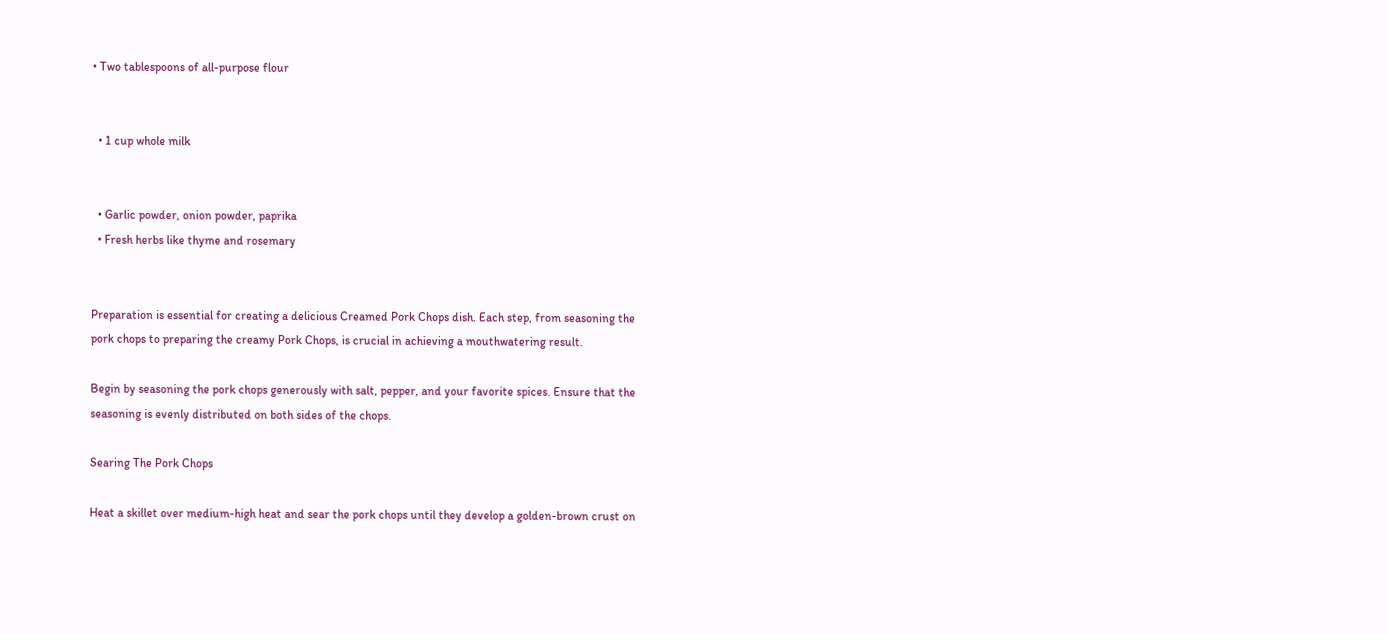• Two tablespoons of all-purpose flour


  • 1 cup whole milk


  • Garlic powder, onion powder, paprika
  • Fresh herbs like thyme and rosemary


Preparation is essential for creating a delicious Creamed Pork Chops dish. Each step, from seasoning the pork chops to preparing the creamy Pork Chops, is crucial in achieving a mouthwatering result.

Begin by seasoning the pork chops generously with salt, pepper, and your favorite spices. Ensure that the seasoning is evenly distributed on both sides of the chops.

Searing The Pork Chops

Heat a skillet over medium-high heat and sear the pork chops until they develop a golden-brown crust on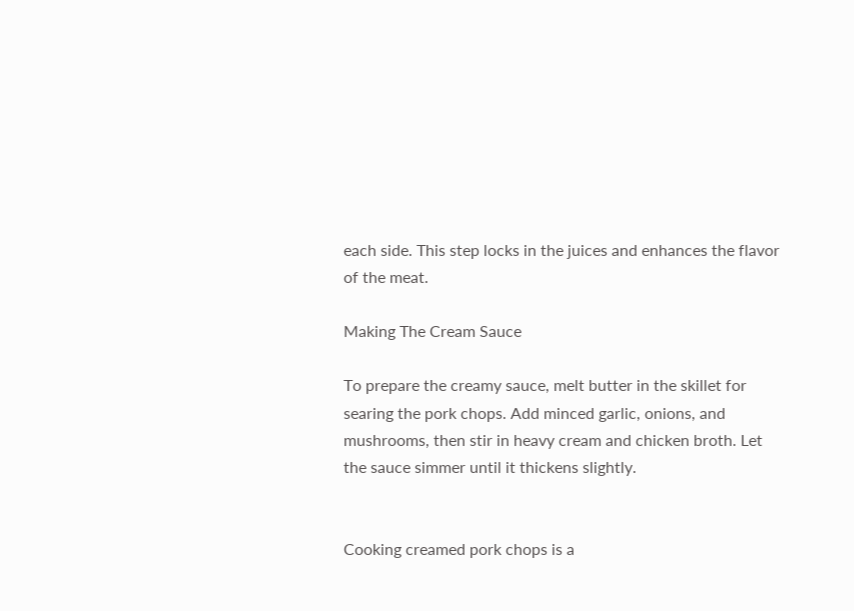each side. This step locks in the juices and enhances the flavor of the meat.

Making The Cream Sauce

To prepare the creamy sauce, melt butter in the skillet for searing the pork chops. Add minced garlic, onions, and mushrooms, then stir in heavy cream and chicken broth. Let the sauce simmer until it thickens slightly.


Cooking creamed pork chops is a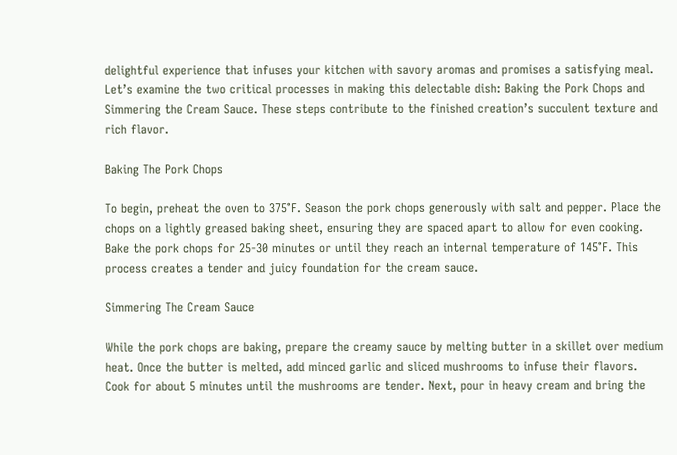delightful experience that infuses your kitchen with savory aromas and promises a satisfying meal. Let’s examine the two critical processes in making this delectable dish: Baking the Pork Chops and Simmering the Cream Sauce. These steps contribute to the finished creation’s succulent texture and rich flavor.

Baking The Pork Chops

To begin, preheat the oven to 375°F. Season the pork chops generously with salt and pepper. Place the chops on a lightly greased baking sheet, ensuring they are spaced apart to allow for even cooking. Bake the pork chops for 25-30 minutes or until they reach an internal temperature of 145°F. This process creates a tender and juicy foundation for the cream sauce.

Simmering The Cream Sauce

While the pork chops are baking, prepare the creamy sauce by melting butter in a skillet over medium heat. Once the butter is melted, add minced garlic and sliced mushrooms to infuse their flavors. Cook for about 5 minutes until the mushrooms are tender. Next, pour in heavy cream and bring the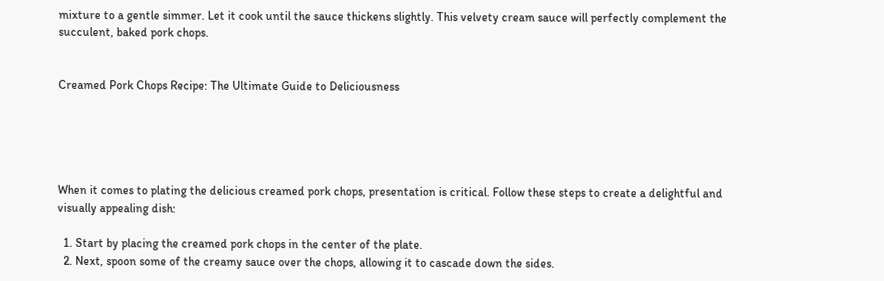mixture to a gentle simmer. Let it cook until the sauce thickens slightly. This velvety cream sauce will perfectly complement the succulent, baked pork chops.


Creamed Pork Chops Recipe: The Ultimate Guide to Deliciousness





When it comes to plating the delicious creamed pork chops, presentation is critical. Follow these steps to create a delightful and visually appealing dish:

  1. Start by placing the creamed pork chops in the center of the plate.
  2. Next, spoon some of the creamy sauce over the chops, allowing it to cascade down the sides.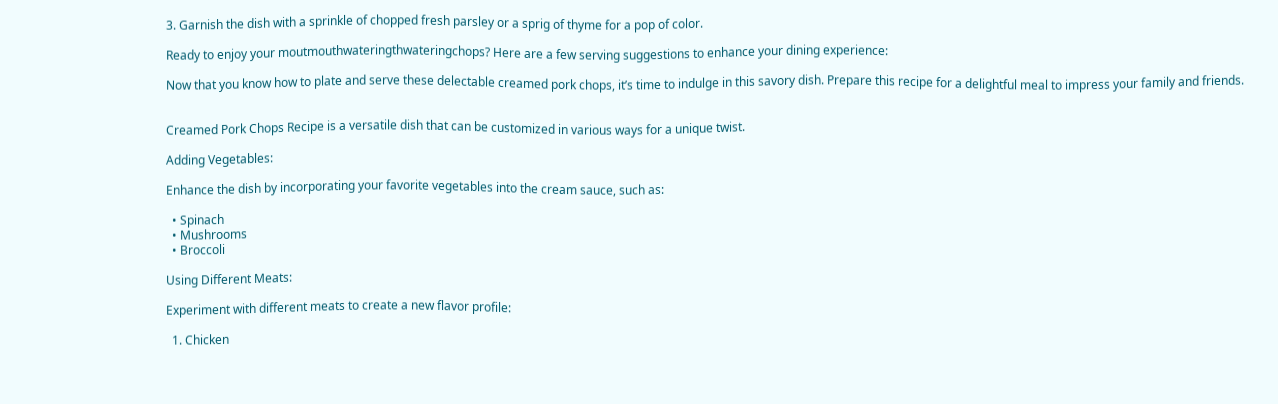3. Garnish the dish with a sprinkle of chopped fresh parsley or a sprig of thyme for a pop of color.

Ready to enjoy your moutmouthwateringthwateringchops? Here are a few serving suggestions to enhance your dining experience:

Now that you know how to plate and serve these delectable creamed pork chops, it’s time to indulge in this savory dish. Prepare this recipe for a delightful meal to impress your family and friends.


Creamed Pork Chops Recipe is a versatile dish that can be customized in various ways for a unique twist.

Adding Vegetables:

Enhance the dish by incorporating your favorite vegetables into the cream sauce, such as:

  • Spinach
  • Mushrooms
  • Broccoli

Using Different Meats:

Experiment with different meats to create a new flavor profile:

  1. Chicken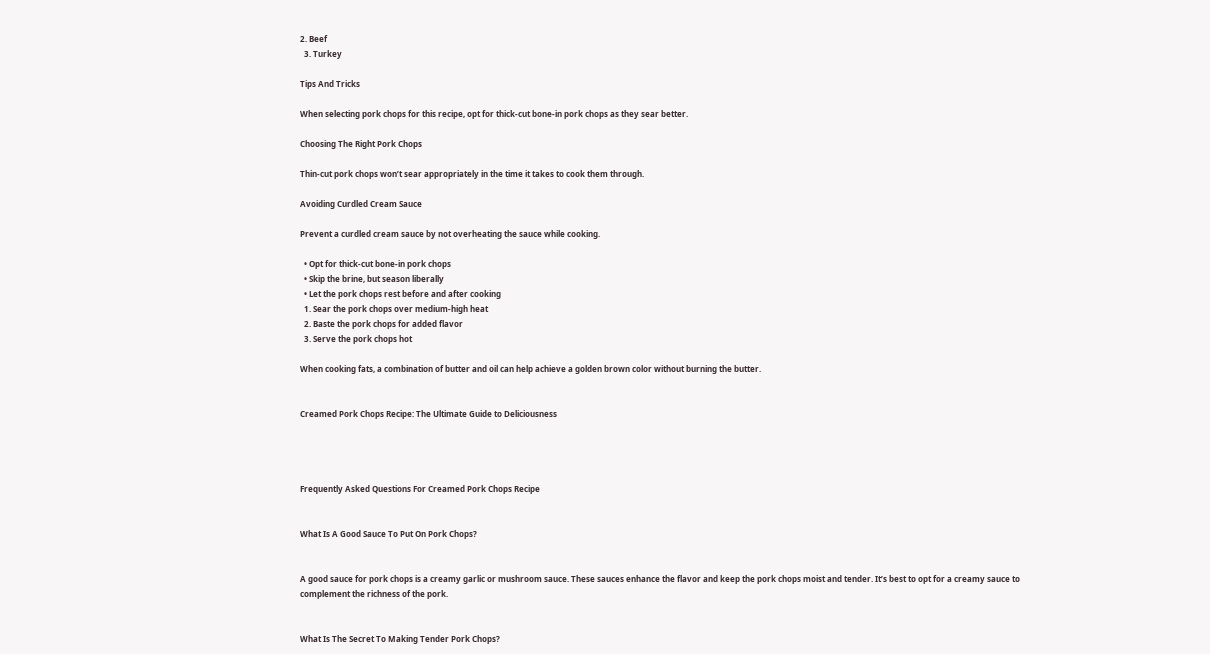2. Beef
  3. Turkey

Tips And Tricks

When selecting pork chops for this recipe, opt for thick-cut bone-in pork chops as they sear better.

Choosing The Right Pork Chops

Thin-cut pork chops won’t sear appropriately in the time it takes to cook them through.

Avoiding Curdled Cream Sauce

Prevent a curdled cream sauce by not overheating the sauce while cooking.

  • Opt for thick-cut bone-in pork chops
  • Skip the brine, but season liberally
  • Let the pork chops rest before and after cooking
  1. Sear the pork chops over medium-high heat
  2. Baste the pork chops for added flavor
  3. Serve the pork chops hot

When cooking fats, a combination of butter and oil can help achieve a golden brown color without burning the butter.


Creamed Pork Chops Recipe: The Ultimate Guide to Deliciousness




Frequently Asked Questions For Creamed Pork Chops Recipe


What Is A Good Sauce To Put On Pork Chops?


A good sauce for pork chops is a creamy garlic or mushroom sauce. These sauces enhance the flavor and keep the pork chops moist and tender. It’s best to opt for a creamy sauce to complement the richness of the pork.


What Is The Secret To Making Tender Pork Chops?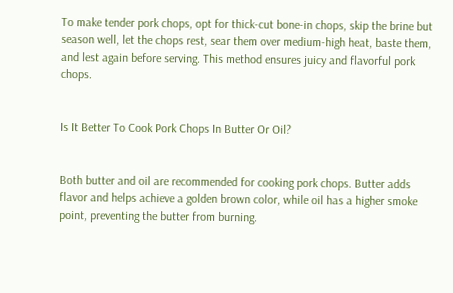To make tender pork chops, opt for thick-cut bone-in chops, skip the brine but season well, let the chops rest, sear them over medium-high heat, baste them, and lest again before serving. This method ensures juicy and flavorful pork chops.


Is It Better To Cook Pork Chops In Butter Or Oil?


Both butter and oil are recommended for cooking pork chops. Butter adds flavor and helps achieve a golden brown color, while oil has a higher smoke point, preventing the butter from burning.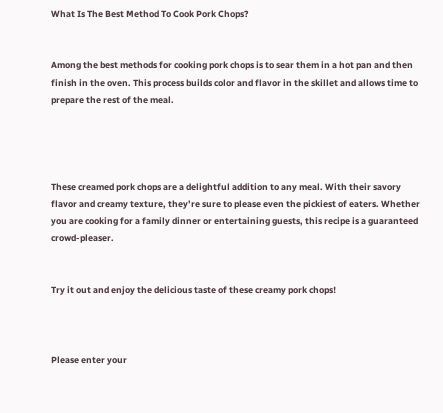What Is The Best Method To Cook Pork Chops?


Among the best methods for cooking pork chops is to sear them in a hot pan and then finish in the oven. This process builds color and flavor in the skillet and allows time to prepare the rest of the meal.




These creamed pork chops are a delightful addition to any meal. With their savory flavor and creamy texture, they’re sure to please even the pickiest of eaters. Whether you are cooking for a family dinner or entertaining guests, this recipe is a guaranteed crowd-pleaser.


Try it out and enjoy the delicious taste of these creamy pork chops!



Please enter your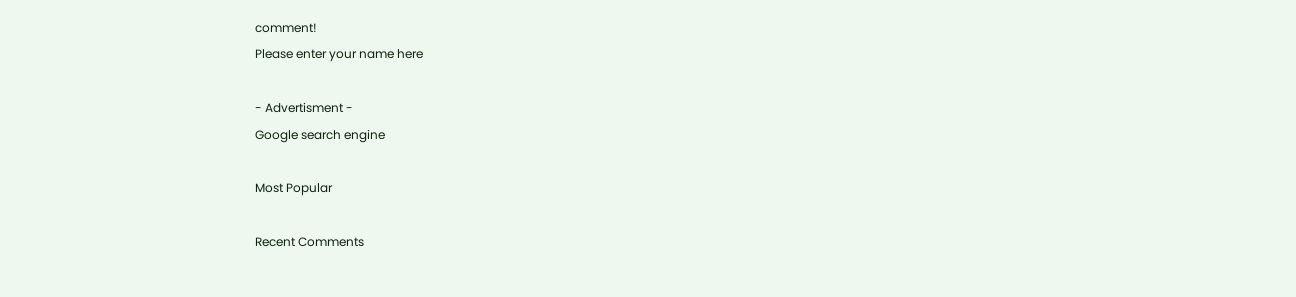comment!
Please enter your name here

- Advertisment -
Google search engine

Most Popular

Recent Comments